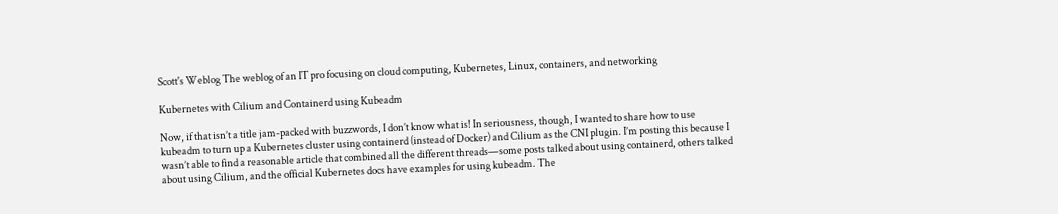Scott's Weblog The weblog of an IT pro focusing on cloud computing, Kubernetes, Linux, containers, and networking

Kubernetes with Cilium and Containerd using Kubeadm

Now, if that isn’t a title jam-packed with buzzwords, I don’t know what is! In seriousness, though, I wanted to share how to use kubeadm to turn up a Kubernetes cluster using containerd (instead of Docker) and Cilium as the CNI plugin. I’m posting this because I wasn’t able to find a reasonable article that combined all the different threads—some posts talked about using containerd, others talked about using Cilium, and the official Kubernetes docs have examples for using kubeadm. The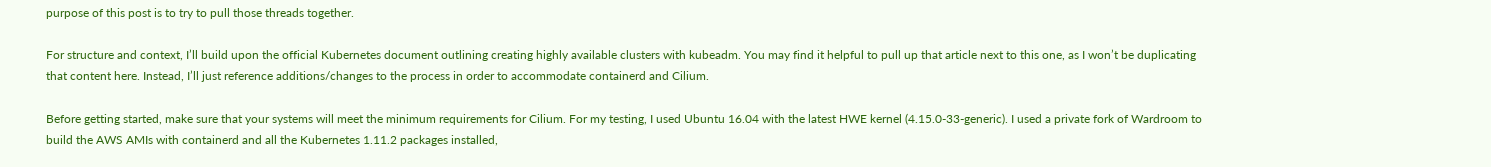purpose of this post is to try to pull those threads together.

For structure and context, I’ll build upon the official Kubernetes document outlining creating highly available clusters with kubeadm. You may find it helpful to pull up that article next to this one, as I won’t be duplicating that content here. Instead, I’ll just reference additions/changes to the process in order to accommodate containerd and Cilium.

Before getting started, make sure that your systems will meet the minimum requirements for Cilium. For my testing, I used Ubuntu 16.04 with the latest HWE kernel (4.15.0-33-generic). I used a private fork of Wardroom to build the AWS AMIs with containerd and all the Kubernetes 1.11.2 packages installed,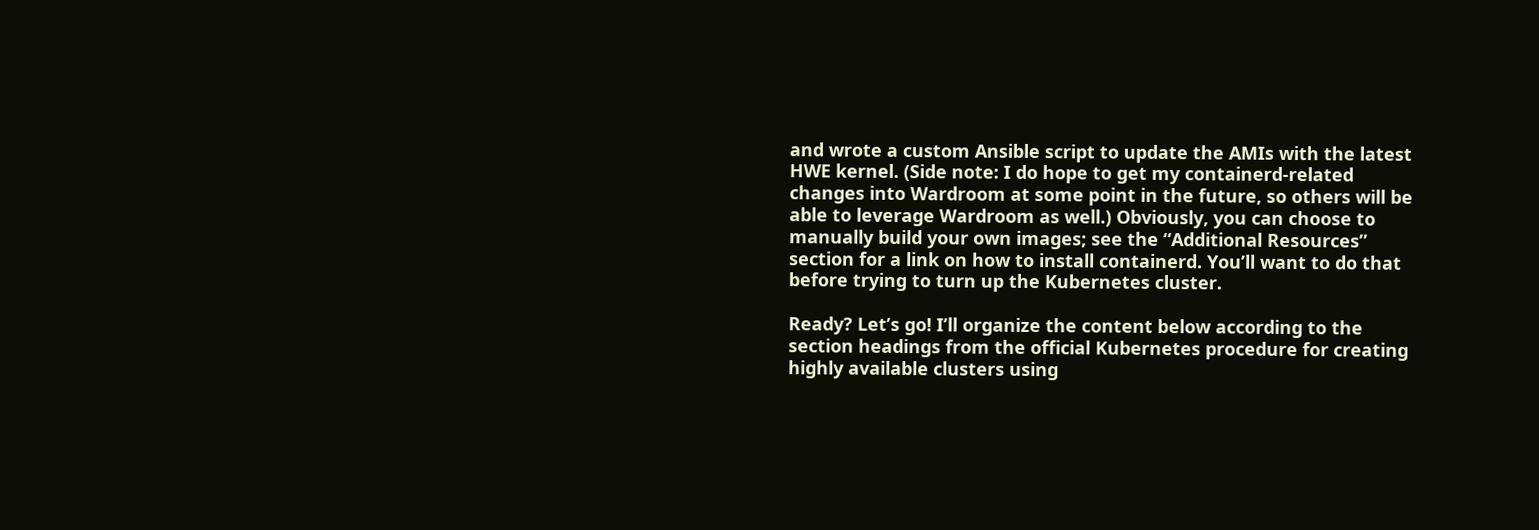and wrote a custom Ansible script to update the AMIs with the latest HWE kernel. (Side note: I do hope to get my containerd-related changes into Wardroom at some point in the future, so others will be able to leverage Wardroom as well.) Obviously, you can choose to manually build your own images; see the “Additional Resources” section for a link on how to install containerd. You’ll want to do that before trying to turn up the Kubernetes cluster.

Ready? Let’s go! I’ll organize the content below according to the section headings from the official Kubernetes procedure for creating highly available clusters using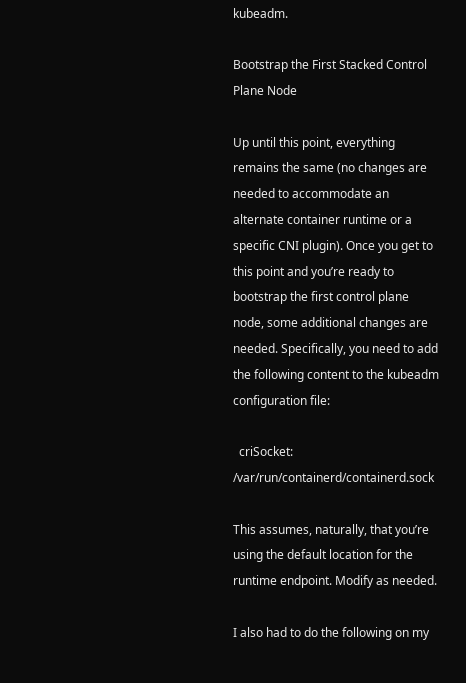kubeadm.

Bootstrap the First Stacked Control Plane Node

Up until this point, everything remains the same (no changes are needed to accommodate an alternate container runtime or a specific CNI plugin). Once you get to this point and you’re ready to bootstrap the first control plane node, some additional changes are needed. Specifically, you need to add the following content to the kubeadm configuration file:

  criSocket: /var/run/containerd/containerd.sock

This assumes, naturally, that you’re using the default location for the runtime endpoint. Modify as needed.

I also had to do the following on my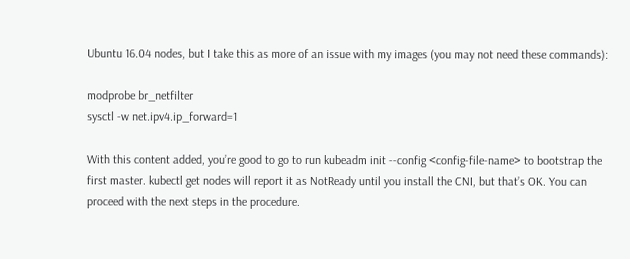Ubuntu 16.04 nodes, but I take this as more of an issue with my images (you may not need these commands):

modprobe br_netfilter
sysctl -w net.ipv4.ip_forward=1

With this content added, you’re good to go to run kubeadm init --config <config-file-name> to bootstrap the first master. kubectl get nodes will report it as NotReady until you install the CNI, but that’s OK. You can proceed with the next steps in the procedure.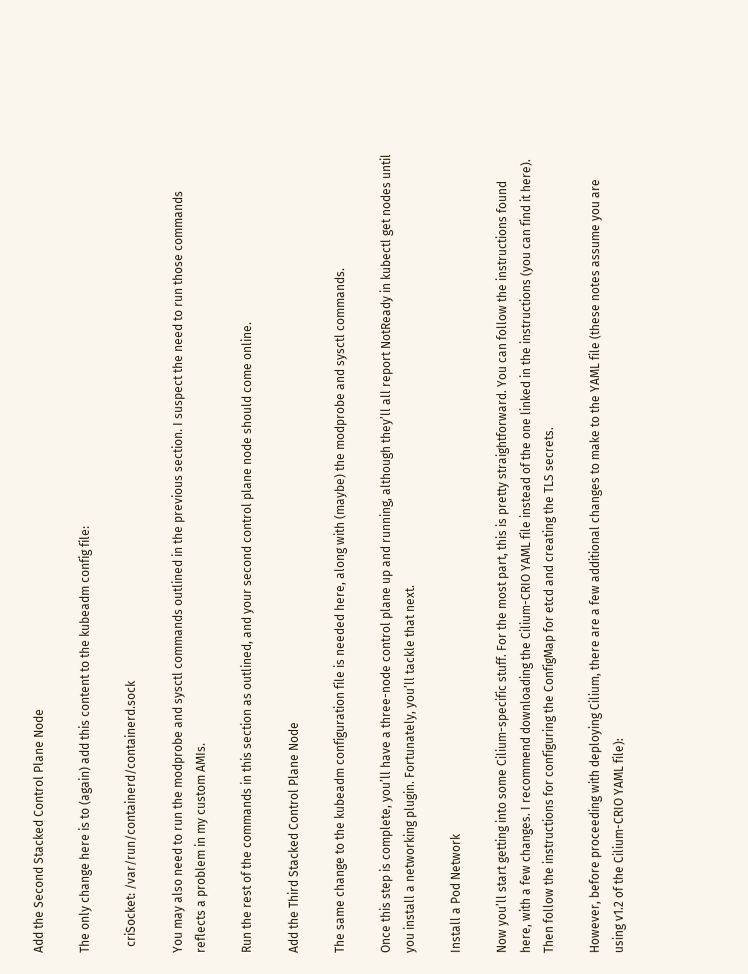Add the Second Stacked Control Plane Node

The only change here is to (again) add this content to the kubeadm config file:

  criSocket: /var/run/containerd/containerd.sock

You may also need to run the modprobe and sysctl commands outlined in the previous section. I suspect the need to run those commands reflects a problem in my custom AMIs.

Run the rest of the commands in this section as outlined, and your second control plane node should come online.

Add the Third Stacked Control Plane Node

The same change to the kubeadm configuration file is needed here, along with (maybe) the modprobe and sysctl commands.

Once this step is complete, you’ll have a three-node control plane up and running, although they’ll all report NotReady in kubectl get nodes until you install a networking plugin. Fortunately, you’ll tackle that next.

Install a Pod Network

Now you’ll start getting into some Cilium-specific stuff. For the most part, this is pretty straightforward. You can follow the instructions found here, with a few changes. I recommend downloading the Cilium-CRIO YAML file instead of the one linked in the instructions (you can find it here). Then follow the instructions for configuring the ConfigMap for etcd and creating the TLS secrets.

However, before proceeding with deploying Cilium, there are a few additional changes to make to the YAML file (these notes assume you are using v1.2 of the Cilium-CRIO YAML file):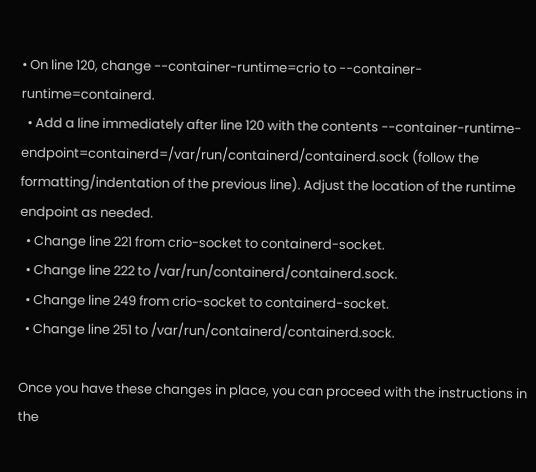• On line 120, change --container-runtime=crio to --container-runtime=containerd.
  • Add a line immediately after line 120 with the contents --container-runtime-endpoint=containerd=/var/run/containerd/containerd.sock (follow the formatting/indentation of the previous line). Adjust the location of the runtime endpoint as needed.
  • Change line 221 from crio-socket to containerd-socket.
  • Change line 222 to /var/run/containerd/containerd.sock.
  • Change line 249 from crio-socket to containerd-socket.
  • Change line 251 to /var/run/containerd/containerd.sock.

Once you have these changes in place, you can proceed with the instructions in the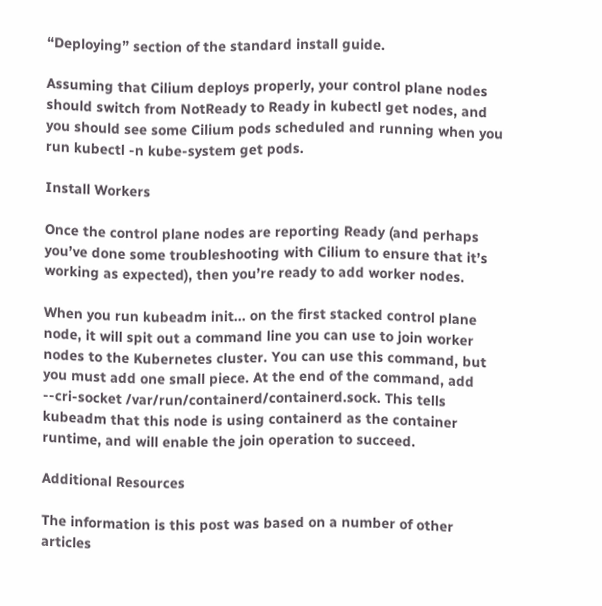“Deploying” section of the standard install guide.

Assuming that Cilium deploys properly, your control plane nodes should switch from NotReady to Ready in kubectl get nodes, and you should see some Cilium pods scheduled and running when you run kubectl -n kube-system get pods.

Install Workers

Once the control plane nodes are reporting Ready (and perhaps you’ve done some troubleshooting with Cilium to ensure that it’s working as expected), then you’re ready to add worker nodes.

When you run kubeadm init... on the first stacked control plane node, it will spit out a command line you can use to join worker nodes to the Kubernetes cluster. You can use this command, but you must add one small piece. At the end of the command, add --cri-socket /var/run/containerd/containerd.sock. This tells kubeadm that this node is using containerd as the container runtime, and will enable the join operation to succeed.

Additional Resources

The information is this post was based on a number of other articles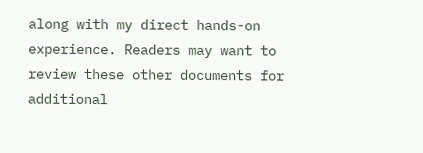along with my direct hands-on experience. Readers may want to review these other documents for additional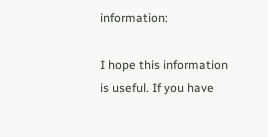information:

I hope this information is useful. If you have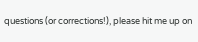questions (or corrections!), please hit me up on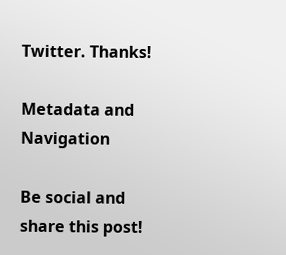Twitter. Thanks!

Metadata and Navigation

Be social and share this post!